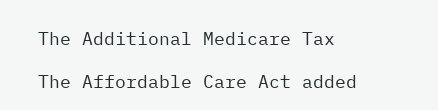The Additional Medicare Tax

The Affordable Care Act added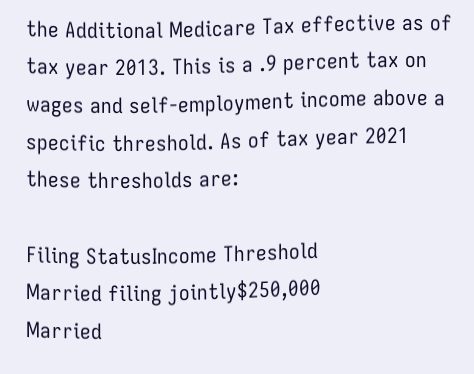the Additional Medicare Tax effective as of tax year 2013. This is a .9 percent tax on wages and self-employment income above a specific threshold. As of tax year 2021 these thresholds are:

Filing StatusIncome Threshold
Married filing jointly$250,000
Married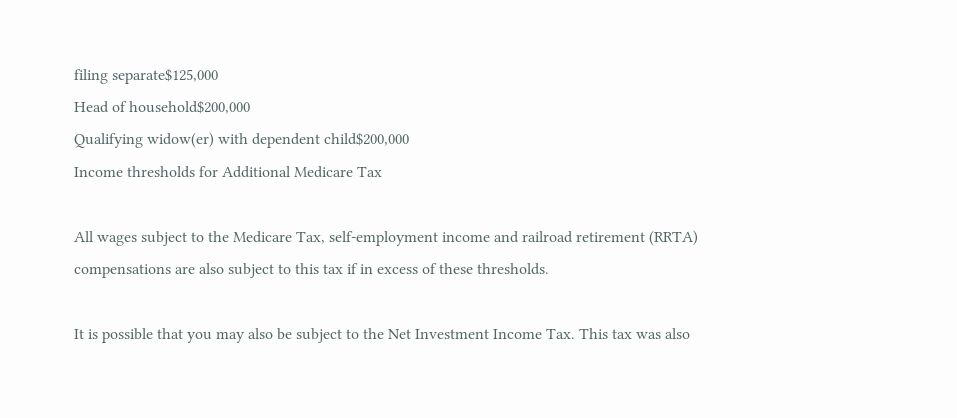filing separate$125,000
Head of household$200,000
Qualifying widow(er) with dependent child$200,000
Income thresholds for Additional Medicare Tax

All wages subject to the Medicare Tax, self-employment income and railroad retirement (RRTA) compensations are also subject to this tax if in excess of these thresholds.

It is possible that you may also be subject to the Net Investment Income Tax. This tax was also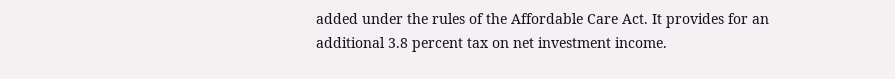added under the rules of the Affordable Care Act. It provides for an additional 3.8 percent tax on net investment income.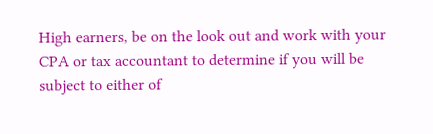High earners, be on the look out and work with your CPA or tax accountant to determine if you will be subject to either of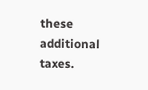these additional taxes.